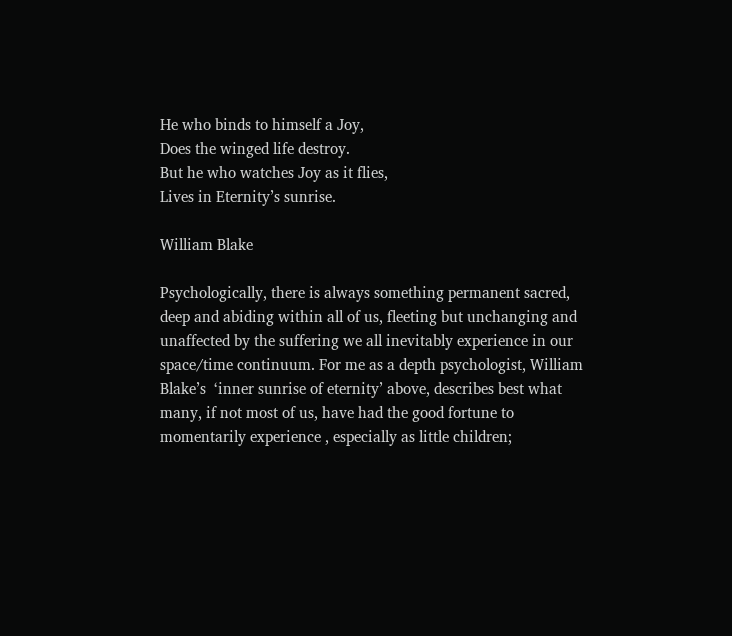He who binds to himself a Joy,
Does the winged life destroy.
But he who watches Joy as it flies,
Lives in Eternity’s sunrise.

William Blake

Psychologically, there is always something permanent sacred, deep and abiding within all of us, fleeting but unchanging and unaffected by the suffering we all inevitably experience in our space/time continuum. For me as a depth psychologist, William Blake’s  ‘inner sunrise of eternity’ above, describes best what many, if not most of us, have had the good fortune to momentarily experience , especially as little children;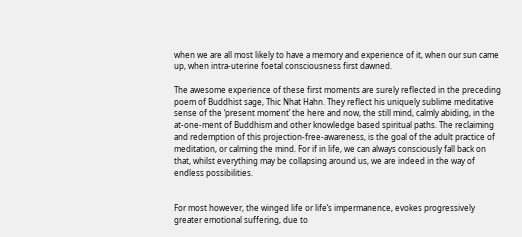when we are all most likely to have a memory and experience of it, when our sun came up, when intra-uterine foetal consciousness first dawned.

The awesome experience of these first moments are surely reflected in the preceding poem of Buddhist sage, Thic Nhat Hahn. They reflect his uniquely sublime meditative sense of the ‘present moment’ the here and now, the still mind, calmly abiding, in the at-one-ment of Buddhism and other knowledge based spiritual paths. The reclaiming and redemption of this projection-free-awareness, is the goal of the adult practice of meditation, or calming the mind. For if in life, we can always consciously fall back on that, whilst everything may be collapsing around us, we are indeed in the way of endless possibilities.


For most however, the winged life or life’s impermanence, evokes progressively greater emotional suffering, due to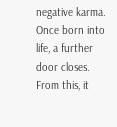negative karma. Once born into life, a further door closes. From this, it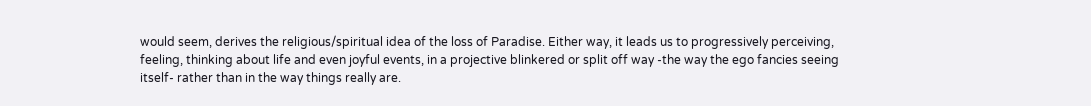would seem, derives the religious/spiritual idea of the loss of Paradise. Either way, it leads us to progressively perceiving, feeling, thinking about life and even joyful events, in a projective blinkered or split off way -the way the ego fancies seeing itself- rather than in the way things really are.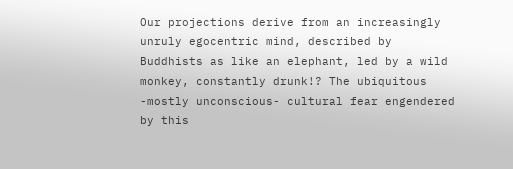Our projections derive from an increasingly unruly egocentric mind, described by Buddhists as like an elephant, led by a wild monkey, constantly drunk!? The ubiquitous -mostly unconscious- cultural fear engendered by this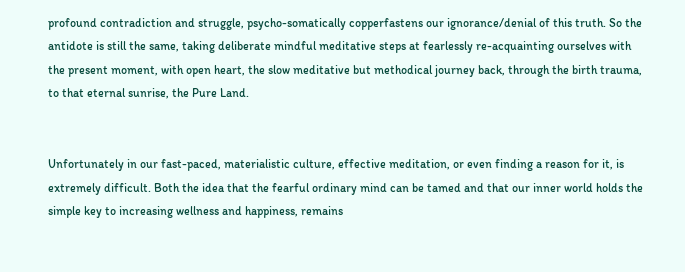profound contradiction and struggle, psycho-somatically copperfastens our ignorance/denial of this truth. So the antidote is still the same, taking deliberate mindful meditative steps at fearlessly re-acquainting ourselves with the present moment, with open heart, the slow meditative but methodical journey back, through the birth trauma, to that eternal sunrise, the Pure Land.


Unfortunately in our fast-paced, materialistic culture, effective meditation, or even finding a reason for it, is extremely difficult. Both the idea that the fearful ordinary mind can be tamed and that our inner world holds the simple key to increasing wellness and happiness, remains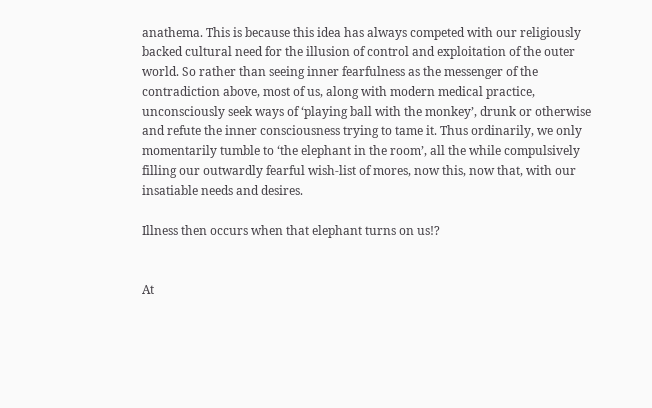anathema. This is because this idea has always competed with our religiously backed cultural need for the illusion of control and exploitation of the outer world. So rather than seeing inner fearfulness as the messenger of the contradiction above, most of us, along with modern medical practice, unconsciously seek ways of ‘playing ball with the monkey’, drunk or otherwise and refute the inner consciousness trying to tame it. Thus ordinarily, we only momentarily tumble to ‘the elephant in the room’, all the while compulsively filling our outwardly fearful wish-list of mores, now this, now that, with our insatiable needs and desires.

Illness then occurs when that elephant turns on us!?


At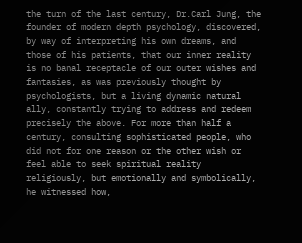the turn of the last century, Dr.Carl Jung, the founder of modern depth psychology, discovered, by way of interpreting his own dreams, and those of his patients, that our inner reality is no banal receptacle of our outer wishes and fantasies, as was previously thought by psychologists, but a living dynamic natural ally, constantly trying to address and redeem precisely the above. For more than half a century, consulting sophisticated people, who did not for one reason or the other wish or feel able to seek spiritual reality religiously, but emotionally and symbolically, he witnessed how,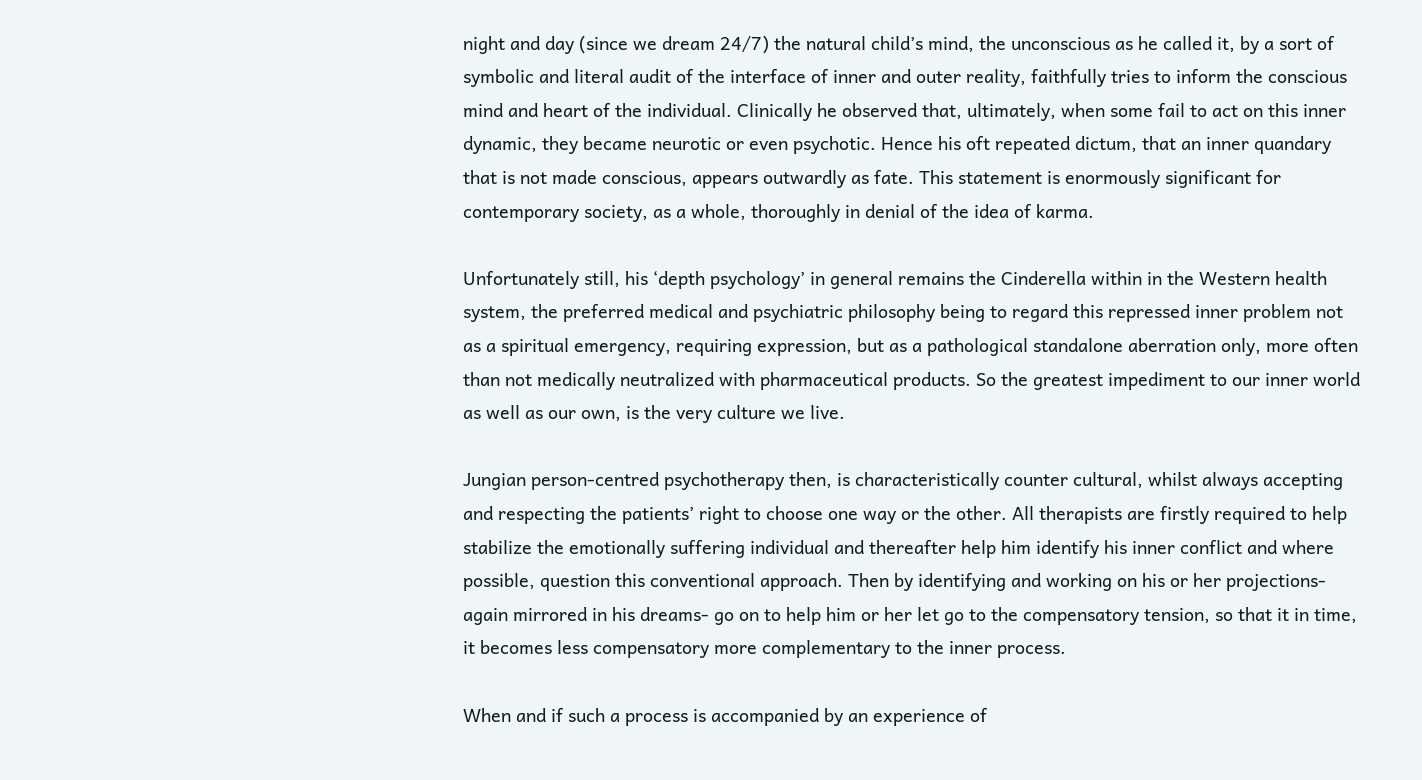night and day (since we dream 24/7) the natural child’s mind, the unconscious as he called it, by a sort of symbolic and literal audit of the interface of inner and outer reality, faithfully tries to inform the conscious mind and heart of the individual. Clinically he observed that, ultimately, when some fail to act on this inner dynamic, they became neurotic or even psychotic. Hence his oft repeated dictum, that an inner quandary that is not made conscious, appears outwardly as fate. This statement is enormously significant for contemporary society, as a whole, thoroughly in denial of the idea of karma.

Unfortunately still, his ‘depth psychology’ in general remains the Cinderella within in the Western health system, the preferred medical and psychiatric philosophy being to regard this repressed inner problem not as a spiritual emergency, requiring expression, but as a pathological standalone aberration only, more often than not medically neutralized with pharmaceutical products. So the greatest impediment to our inner world as well as our own, is the very culture we live.

Jungian person-centred psychotherapy then, is characteristically counter cultural, whilst always accepting and respecting the patients’ right to choose one way or the other. All therapists are firstly required to help stabilize the emotionally suffering individual and thereafter help him identify his inner conflict and where possible, question this conventional approach. Then by identifying and working on his or her projections-again mirrored in his dreams- go on to help him or her let go to the compensatory tension, so that it in time, it becomes less compensatory more complementary to the inner process.

When and if such a process is accompanied by an experience of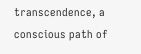transcendence, a conscious path of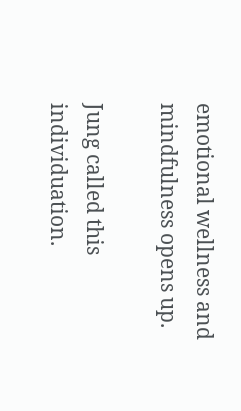emotional wellness and mindfulness opens up.

Jung called this individuation.